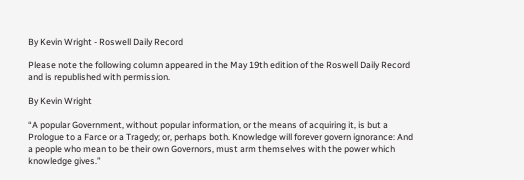By Kevin Wright - Roswell Daily Record

Please note the following column appeared in the May 19th edition of the Roswell Daily Record and is republished with permission.

By Kevin Wright

“A popular Government, without popular information, or the means of acquiring it, is but a Prologue to a Farce or a Tragedy; or, perhaps both. Knowledge will forever govern ignorance: And a people who mean to be their own Governors, must arm themselves with the power which knowledge gives.”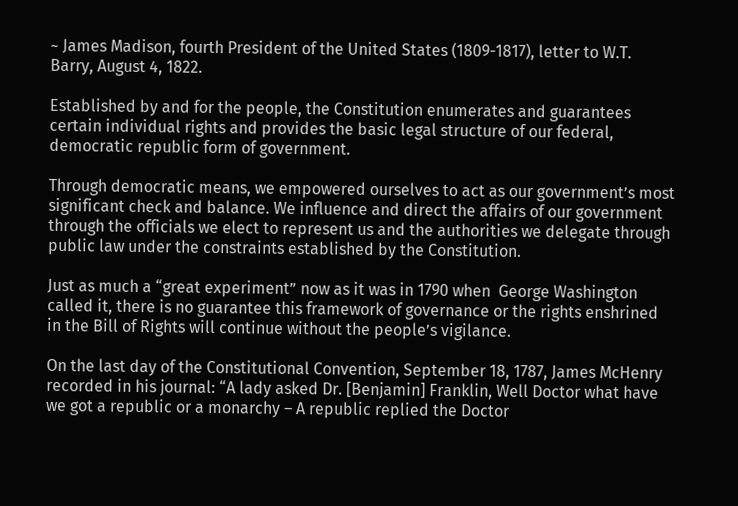~ James Madison, fourth President of the United States (1809-1817), letter to W.T. Barry, August 4, 1822.

Established by and for the people, the Constitution enumerates and guarantees certain individual rights and provides the basic legal structure of our federal, democratic republic form of government.

Through democratic means, we empowered ourselves to act as our government’s most significant check and balance. We influence and direct the affairs of our government through the officials we elect to represent us and the authorities we delegate through public law under the constraints established by the Constitution.

Just as much a “great experiment” now as it was in 1790 when  George Washington called it, there is no guarantee this framework of governance or the rights enshrined in the Bill of Rights will continue without the people’s vigilance.

On the last day of the Constitutional Convention, September 18, 1787, James McHenry recorded in his journal: “A lady asked Dr. [Benjamin] Franklin, Well Doctor what have we got a republic or a monarchy – A republic replied the Doctor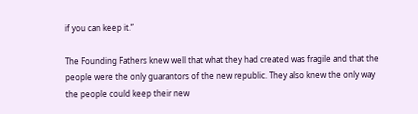if you can keep it.”

The Founding Fathers knew well that what they had created was fragile and that the people were the only guarantors of the new republic. They also knew the only way the people could keep their new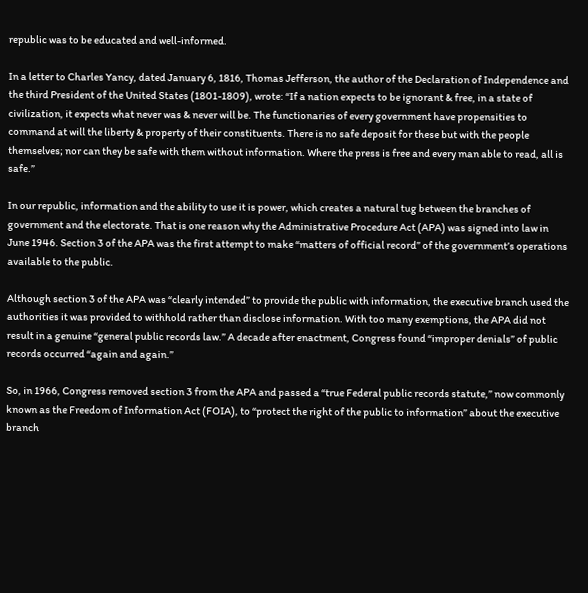republic was to be educated and well-informed.

In a letter to Charles Yancy, dated January 6, 1816, Thomas Jefferson, the author of the Declaration of Independence and the third President of the United States (1801-1809), wrote: “If a nation expects to be ignorant & free, in a state of civilization, it expects what never was & never will be. The functionaries of every government have propensities to command at will the liberty & property of their constituents. There is no safe deposit for these but with the people themselves; nor can they be safe with them without information. Where the press is free and every man able to read, all is safe.”

In our republic, information and the ability to use it is power, which creates a natural tug between the branches of government and the electorate. That is one reason why the Administrative Procedure Act (APA) was signed into law in June 1946. Section 3 of the APA was the first attempt to make “matters of official record” of the government’s operations available to the public.

Although section 3 of the APA was “clearly intended” to provide the public with information, the executive branch used the authorities it was provided to withhold rather than disclose information. With too many exemptions, the APA did not result in a genuine “general public records law.” A decade after enactment, Congress found “improper denials” of public records occurred “again and again.”

So, in 1966, Congress removed section 3 from the APA and passed a “true Federal public records statute,” now commonly known as the Freedom of Information Act (FOIA), to “protect the right of the public to information” about the executive branch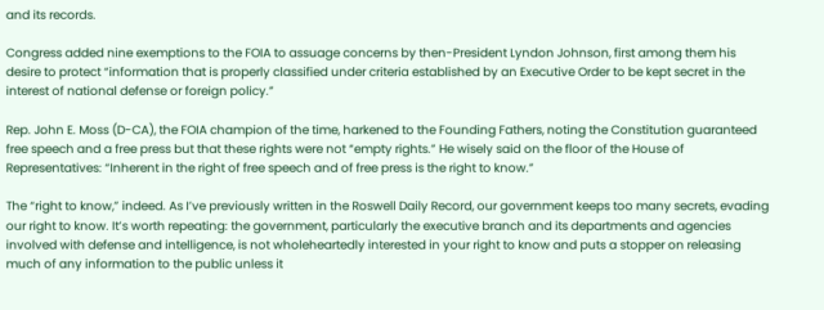and its records.

Congress added nine exemptions to the FOIA to assuage concerns by then-President Lyndon Johnson, first among them his desire to protect “information that is properly classified under criteria established by an Executive Order to be kept secret in the interest of national defense or foreign policy.”

Rep. John E. Moss (D-CA), the FOIA champion of the time, harkened to the Founding Fathers, noting the Constitution guaranteed free speech and a free press but that these rights were not “empty rights.” He wisely said on the floor of the House of Representatives: “Inherent in the right of free speech and of free press is the right to know.”

The “right to know,” indeed. As I’ve previously written in the Roswell Daily Record, our government keeps too many secrets, evading our right to know. It’s worth repeating: the government, particularly the executive branch and its departments and agencies involved with defense and intelligence, is not wholeheartedly interested in your right to know and puts a stopper on releasing much of any information to the public unless it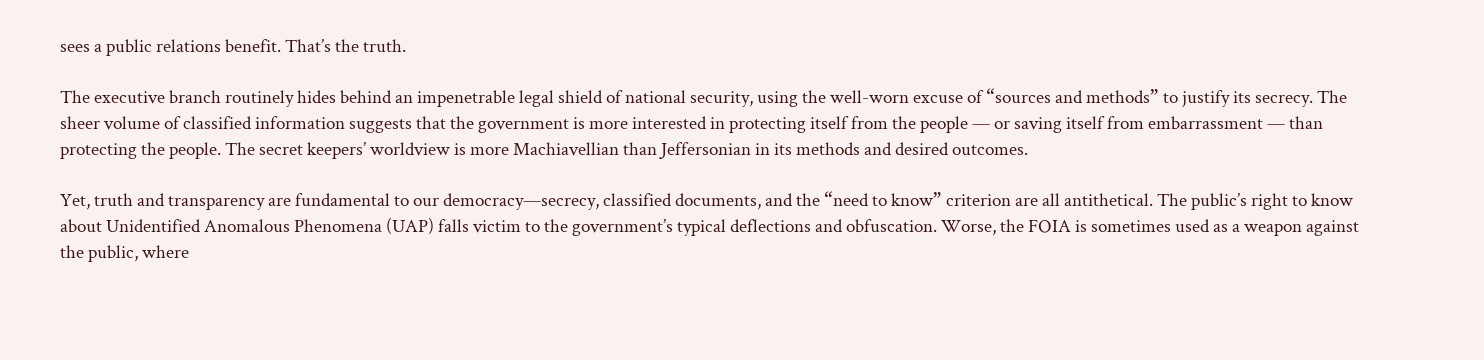sees a public relations benefit. That’s the truth.

The executive branch routinely hides behind an impenetrable legal shield of national security, using the well-worn excuse of “sources and methods” to justify its secrecy. The sheer volume of classified information suggests that the government is more interested in protecting itself from the people — or saving itself from embarrassment — than protecting the people. The secret keepers’ worldview is more Machiavellian than Jeffersonian in its methods and desired outcomes.

Yet, truth and transparency are fundamental to our democracy—secrecy, classified documents, and the “need to know” criterion are all antithetical. The public’s right to know about Unidentified Anomalous Phenomena (UAP) falls victim to the government’s typical deflections and obfuscation. Worse, the FOIA is sometimes used as a weapon against the public, where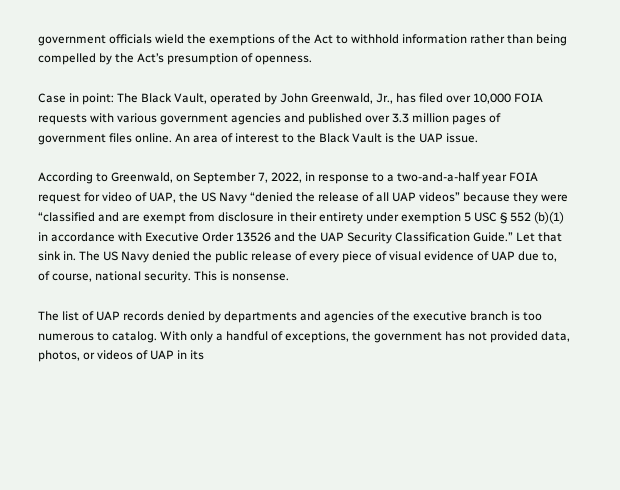government officials wield the exemptions of the Act to withhold information rather than being compelled by the Act’s presumption of openness.

Case in point: The Black Vault, operated by John Greenwald, Jr., has filed over 10,000 FOIA requests with various government agencies and published over 3.3 million pages of government files online. An area of interest to the Black Vault is the UAP issue.

According to Greenwald, on September 7, 2022, in response to a two-and-a-half year FOIA request for video of UAP, the US Navy “denied the release of all UAP videos” because they were “classified and are exempt from disclosure in their entirety under exemption 5 USC § 552 (b)(1) in accordance with Executive Order 13526 and the UAP Security Classification Guide.” Let that sink in. The US Navy denied the public release of every piece of visual evidence of UAP due to, of course, national security. This is nonsense.

The list of UAP records denied by departments and agencies of the executive branch is too numerous to catalog. With only a handful of exceptions, the government has not provided data, photos, or videos of UAP in its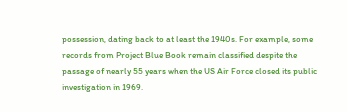possession, dating back to at least the 1940s. For example, some records from Project Blue Book remain classified despite the passage of nearly 55 years when the US Air Force closed its public investigation in 1969.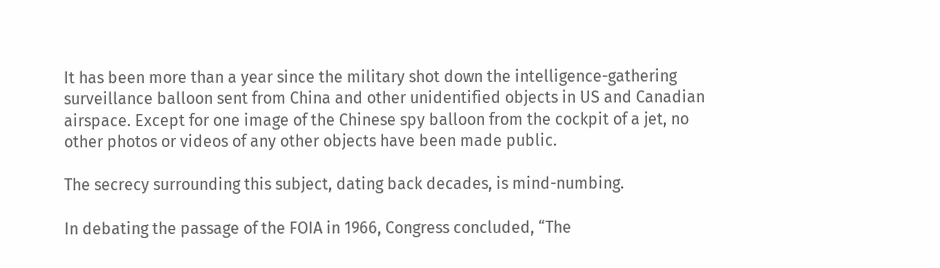It has been more than a year since the military shot down the intelligence-gathering surveillance balloon sent from China and other unidentified objects in US and Canadian airspace. Except for one image of the Chinese spy balloon from the cockpit of a jet, no other photos or videos of any other objects have been made public.

The secrecy surrounding this subject, dating back decades, is mind-numbing.

In debating the passage of the FOIA in 1966, Congress concluded, “The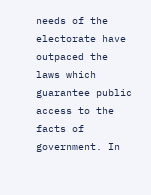needs of the electorate have outpaced the laws which guarantee public access to the facts of government. In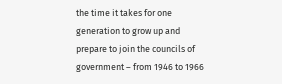the time it takes for one generation to grow up and prepare to join the councils of government – from 1946 to 1966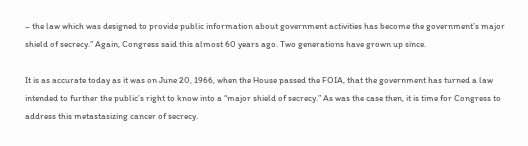– the law which was designed to provide public information about government activities has become the government’s major shield of secrecy.” Again, Congress said this almost 60 years ago. Two generations have grown up since.

It is as accurate today as it was on June 20, 1966, when the House passed the FOIA, that the government has turned a law intended to further the public’s right to know into a “major shield of secrecy.” As was the case then, it is time for Congress to address this metastasizing cancer of secrecy.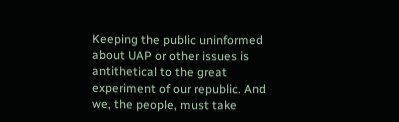Keeping the public uninformed about UAP or other issues is antithetical to the great experiment of our republic. And we, the people, must take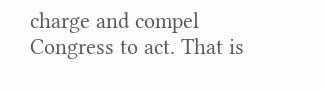charge and compel Congress to act. That is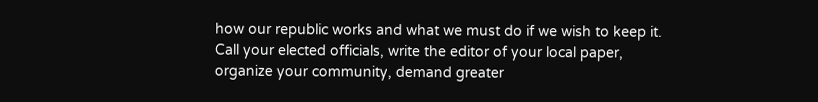how our republic works and what we must do if we wish to keep it. Call your elected officials, write the editor of your local paper, organize your community, demand greater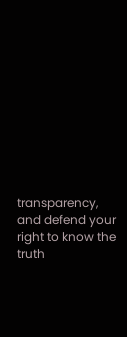transparency, and defend your right to know the truth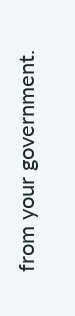from your government.